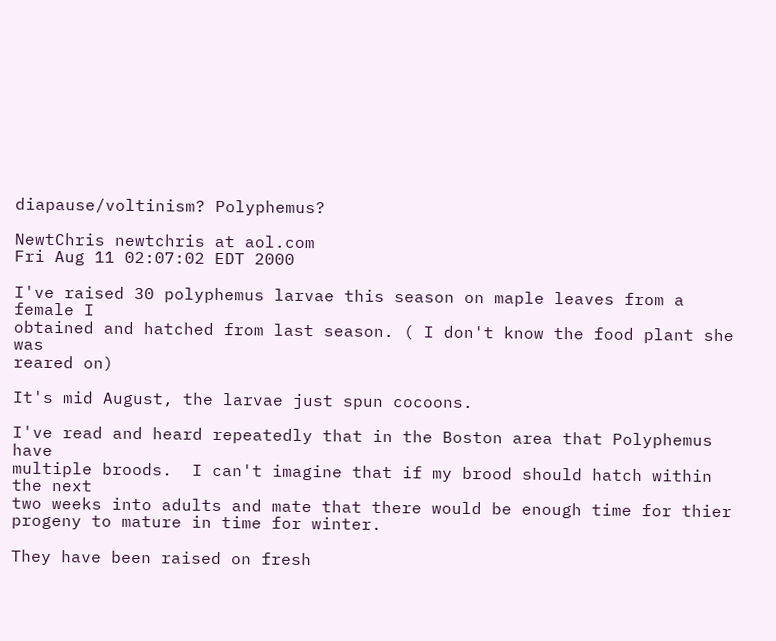diapause/voltinism? Polyphemus?

NewtChris newtchris at aol.com
Fri Aug 11 02:07:02 EDT 2000

I've raised 30 polyphemus larvae this season on maple leaves from a female I
obtained and hatched from last season. ( I don't know the food plant she was
reared on)

It's mid August, the larvae just spun cocoons.

I've read and heard repeatedly that in the Boston area that Polyphemus have
multiple broods.  I can't imagine that if my brood should hatch within the next
two weeks into adults and mate that there would be enough time for thier
progeny to mature in time for winter.

They have been raised on fresh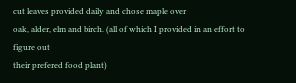cut leaves provided daily and chose maple over
oak, alder, elm and birch. (all of which I provided in an effort to figure out
their prefered food plant)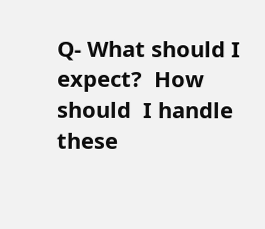Q- What should I expect?  How should  I handle these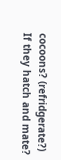cocoons? (refridgerate?)
If they hatch and mate?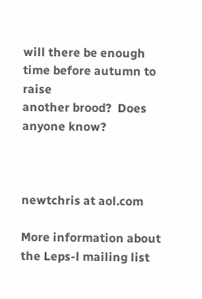will there be enough time before autumn to raise
another brood?  Does anyone know?



newtchris at aol.com

More information about the Leps-l mailing list